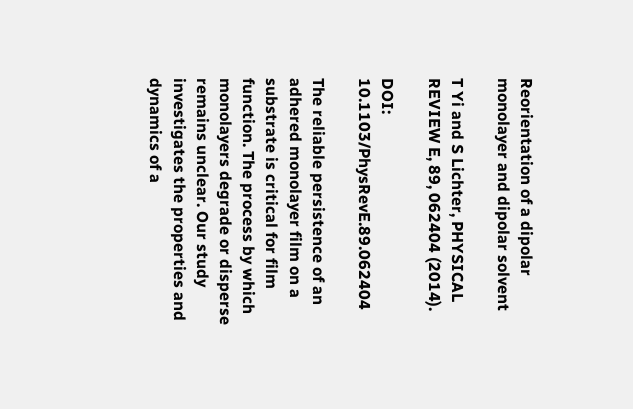Reorientation of a dipolar monolayer and dipolar solvent

T Yi and S Lichter, PHYSICAL REVIEW E, 89, 062404 (2014).

DOI: 10.1103/PhysRevE.89.062404

The reliable persistence of an adhered monolayer film on a substrate is critical for film function. The process by which monolayers degrade or disperse remains unclear. Our study investigates the properties and dynamics of a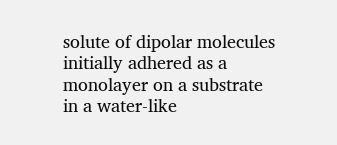solute of dipolar molecules initially adhered as a monolayer on a substrate in a water-like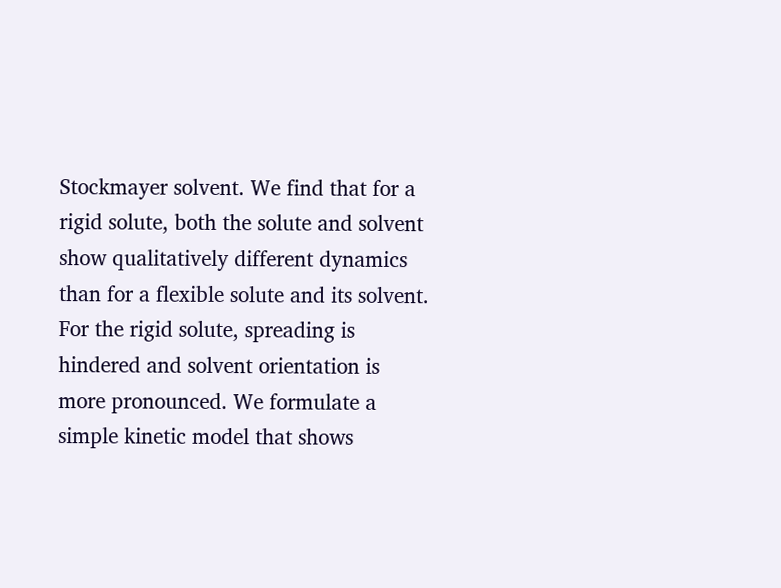Stockmayer solvent. We find that for a rigid solute, both the solute and solvent show qualitatively different dynamics than for a flexible solute and its solvent. For the rigid solute, spreading is hindered and solvent orientation is more pronounced. We formulate a simple kinetic model that shows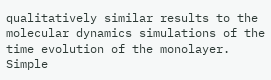qualitatively similar results to the molecular dynamics simulations of the time evolution of the monolayer. Simple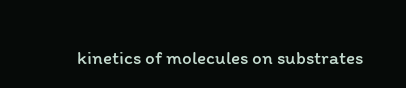kinetics of molecules on substrates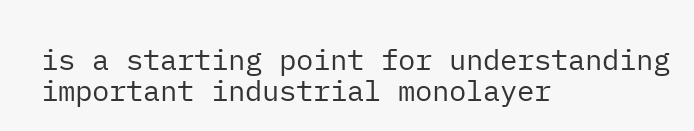is a starting point for understanding important industrial monolayer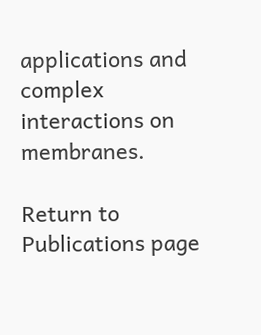applications and complex interactions on membranes.

Return to Publications page